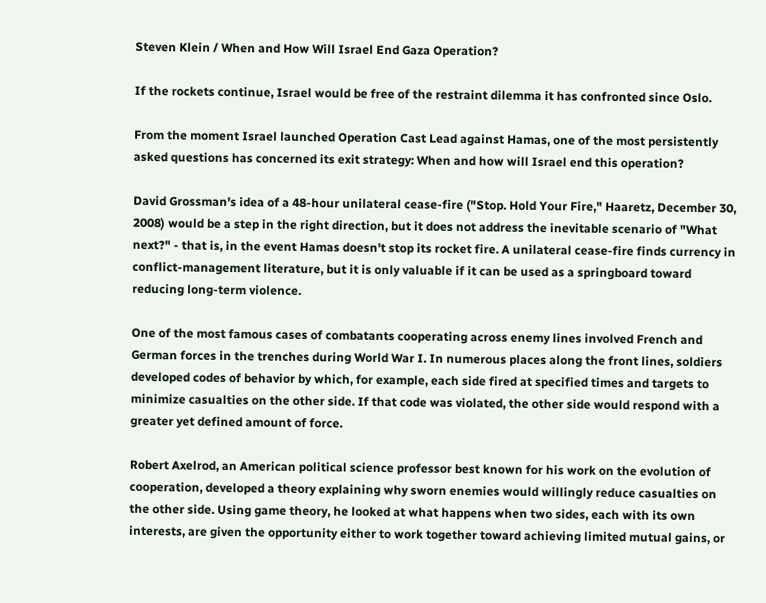Steven Klein / When and How Will Israel End Gaza Operation?

If the rockets continue, Israel would be free of the restraint dilemma it has confronted since Oslo.

From the moment Israel launched Operation Cast Lead against Hamas, one of the most persistently asked questions has concerned its exit strategy: When and how will Israel end this operation?

David Grossman's idea of a 48-hour unilateral cease-fire ("Stop. Hold Your Fire," Haaretz, December 30, 2008) would be a step in the right direction, but it does not address the inevitable scenario of "What next?" - that is, in the event Hamas doesn't stop its rocket fire. A unilateral cease-fire finds currency in conflict-management literature, but it is only valuable if it can be used as a springboard toward reducing long-term violence.

One of the most famous cases of combatants cooperating across enemy lines involved French and German forces in the trenches during World War I. In numerous places along the front lines, soldiers developed codes of behavior by which, for example, each side fired at specified times and targets to minimize casualties on the other side. If that code was violated, the other side would respond with a greater yet defined amount of force.

Robert Axelrod, an American political science professor best known for his work on the evolution of cooperation, developed a theory explaining why sworn enemies would willingly reduce casualties on the other side. Using game theory, he looked at what happens when two sides, each with its own interests, are given the opportunity either to work together toward achieving limited mutual gains, or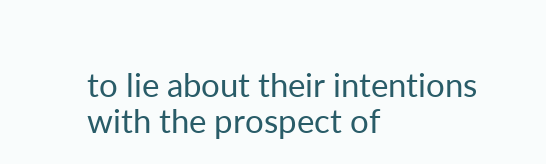to lie about their intentions with the prospect of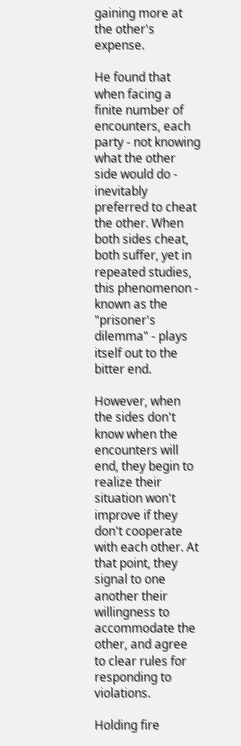gaining more at the other's expense.

He found that when facing a finite number of encounters, each party - not knowing what the other side would do - inevitably preferred to cheat the other. When both sides cheat, both suffer, yet in repeated studies, this phenomenon - known as the "prisoner's dilemma" - plays itself out to the bitter end.

However, when the sides don't know when the encounters will end, they begin to realize their situation won't improve if they don't cooperate with each other. At that point, they signal to one another their willingness to accommodate the other, and agree to clear rules for responding to violations.

Holding fire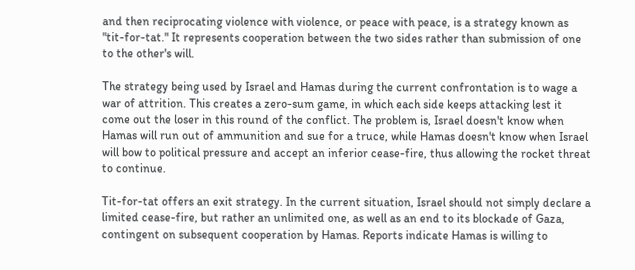and then reciprocating violence with violence, or peace with peace, is a strategy known as "tit-for-tat." It represents cooperation between the two sides rather than submission of one to the other's will.

The strategy being used by Israel and Hamas during the current confrontation is to wage a war of attrition. This creates a zero-sum game, in which each side keeps attacking lest it come out the loser in this round of the conflict. The problem is, Israel doesn't know when Hamas will run out of ammunition and sue for a truce, while Hamas doesn't know when Israel will bow to political pressure and accept an inferior cease-fire, thus allowing the rocket threat to continue.

Tit-for-tat offers an exit strategy. In the current situation, Israel should not simply declare a limited cease-fire, but rather an unlimited one, as well as an end to its blockade of Gaza, contingent on subsequent cooperation by Hamas. Reports indicate Hamas is willing to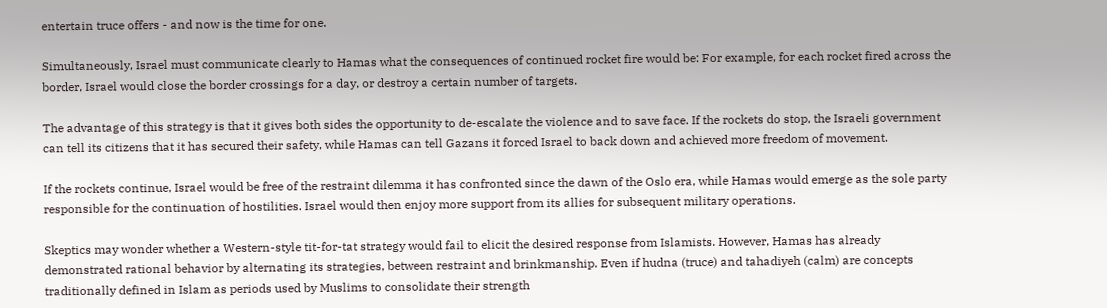entertain truce offers - and now is the time for one.

Simultaneously, Israel must communicate clearly to Hamas what the consequences of continued rocket fire would be: For example, for each rocket fired across the border, Israel would close the border crossings for a day, or destroy a certain number of targets.

The advantage of this strategy is that it gives both sides the opportunity to de-escalate the violence and to save face. If the rockets do stop, the Israeli government can tell its citizens that it has secured their safety, while Hamas can tell Gazans it forced Israel to back down and achieved more freedom of movement.

If the rockets continue, Israel would be free of the restraint dilemma it has confronted since the dawn of the Oslo era, while Hamas would emerge as the sole party responsible for the continuation of hostilities. Israel would then enjoy more support from its allies for subsequent military operations.

Skeptics may wonder whether a Western-style tit-for-tat strategy would fail to elicit the desired response from Islamists. However, Hamas has already demonstrated rational behavior by alternating its strategies, between restraint and brinkmanship. Even if hudna (truce) and tahadiyeh (calm) are concepts traditionally defined in Islam as periods used by Muslims to consolidate their strength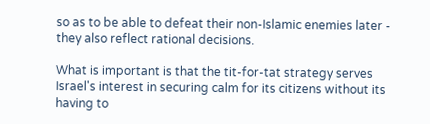so as to be able to defeat their non-Islamic enemies later - they also reflect rational decisions.

What is important is that the tit-for-tat strategy serves Israel's interest in securing calm for its citizens without its having to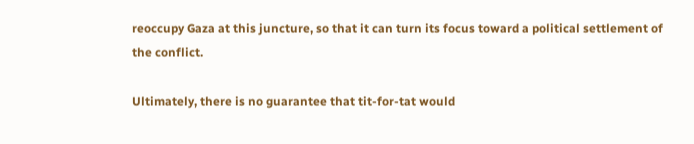reoccupy Gaza at this juncture, so that it can turn its focus toward a political settlement of the conflict.

Ultimately, there is no guarantee that tit-for-tat would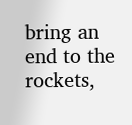bring an end to the rockets,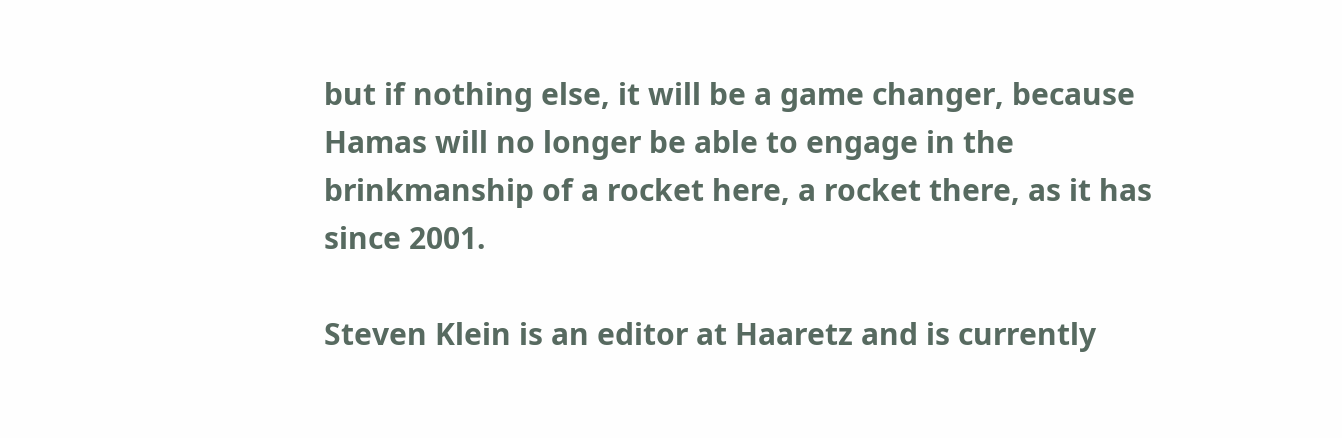but if nothing else, it will be a game changer, because Hamas will no longer be able to engage in the brinkmanship of a rocket here, a rocket there, as it has since 2001.

Steven Klein is an editor at Haaretz and is currently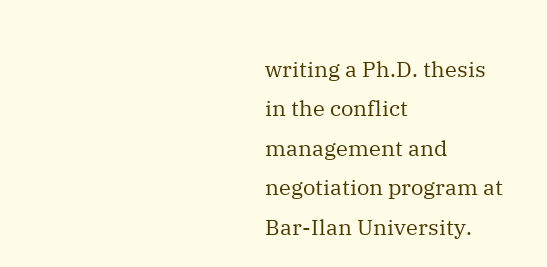writing a Ph.D. thesis in the conflict management and negotiation program at Bar-Ilan University.